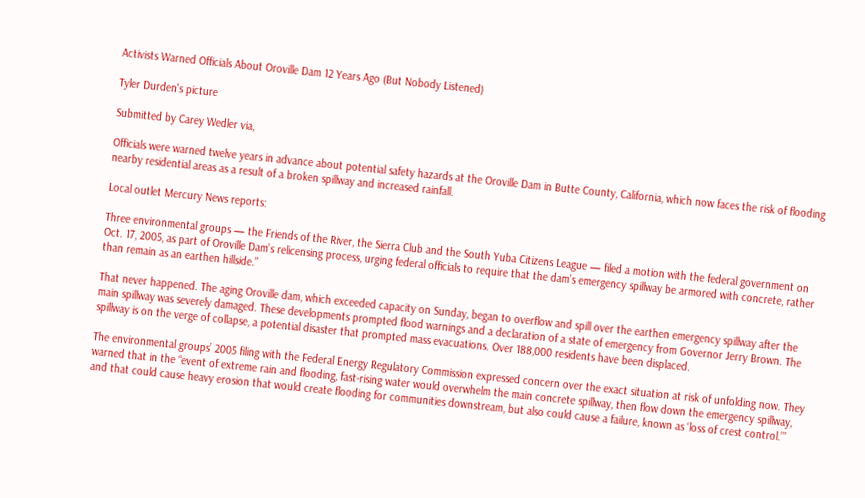Activists Warned Officials About Oroville Dam 12 Years Ago (But Nobody Listened)

Tyler Durden's picture

Submitted by Carey Wedler via,

Officials were warned twelve years in advance about potential safety hazards at the Oroville Dam in Butte County, California, which now faces the risk of flooding nearby residential areas as a result of a broken spillway and increased rainfall.

Local outlet Mercury News reports:

Three environmental groups — the Friends of the River, the Sierra Club and the South Yuba Citizens League — filed a motion with the federal government on Oct. 17, 2005, as part of Oroville Dam’s relicensing process, urging federal officials to require that the dam’s emergency spillway be armored with concrete, rather than remain as an earthen hillside.”

That never happened. The aging Oroville dam, which exceeded capacity on Sunday, began to overflow and spill over the earthen emergency spillway after the main spillway was severely damaged. These developments prompted flood warnings and a declaration of a state of emergency from Governor Jerry Brown. The spillway is on the verge of collapse, a potential disaster that prompted mass evacuations. Over 188,000 residents have been displaced.

The environmental groups’ 2005 filing with the Federal Energy Regulatory Commission expressed concern over the exact situation at risk of unfolding now. They warned that in the “event of extreme rain and flooding, fast-rising water would overwhelm the main concrete spillway, then flow down the emergency spillway, and that could cause heavy erosion that would create flooding for communities downstream, but also could cause a failure, known as ‘loss of crest control.’”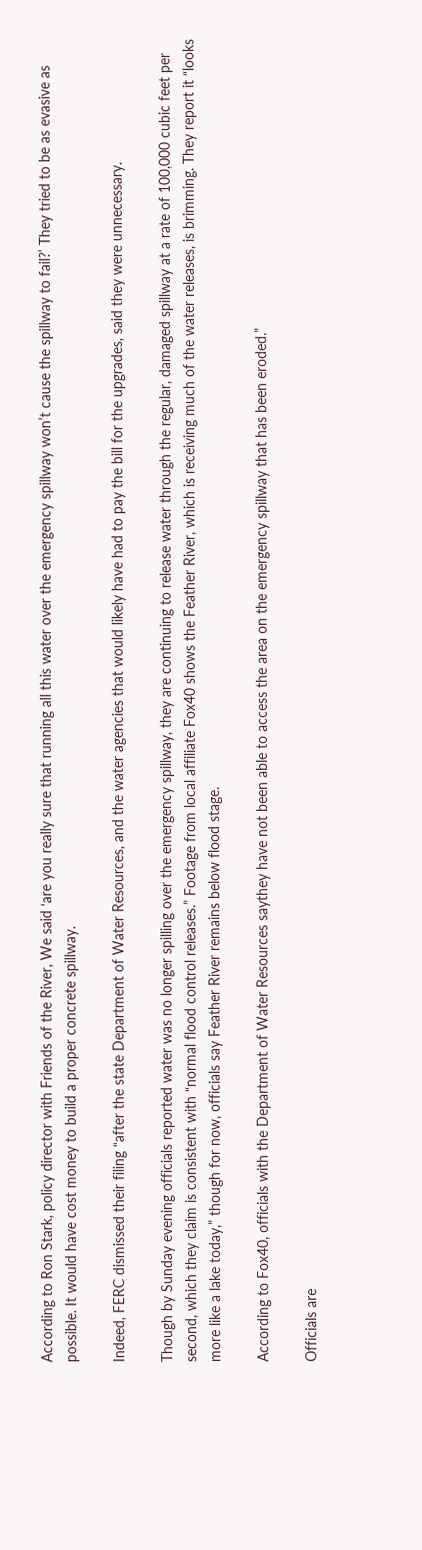According to Ron Stark, policy director with Friends of the River, We said ‘are you really sure that running all this water over the emergency spillway won’t cause the spillway to fail?’ They tried to be as evasive as possible. It would have cost money to build a proper concrete spillway.

Indeed, FERC dismissed their filing “after the state Department of Water Resources, and the water agencies that would likely have had to pay the bill for the upgrades, said they were unnecessary.

Though by Sunday evening officials reported water was no longer spilling over the emergency spillway, they are continuing to release water through the regular, damaged spillway at a rate of 100,000 cubic feet per second, which they claim is consistent with “normal flood control releases.” Footage from local affiliate Fox40 shows the Feather River, which is receiving much of the water releases, is brimming. They report it “looks more like a lake today,” though for now, officials say Feather River remains below flood stage.

According to Fox40, officials with the Department of Water Resources saythey have not been able to access the area on the emergency spillway that has been eroded.”

Officials are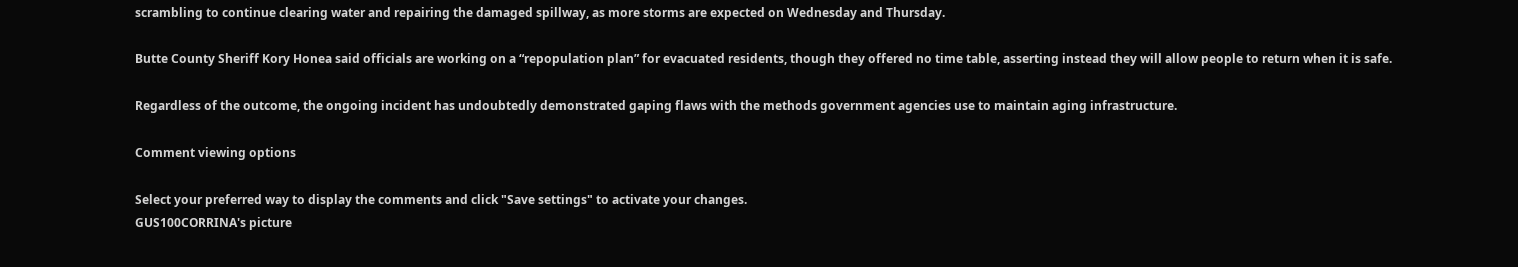scrambling to continue clearing water and repairing the damaged spillway, as more storms are expected on Wednesday and Thursday.

Butte County Sheriff Kory Honea said officials are working on a “repopulation plan” for evacuated residents, though they offered no time table, asserting instead they will allow people to return when it is safe.

Regardless of the outcome, the ongoing incident has undoubtedly demonstrated gaping flaws with the methods government agencies use to maintain aging infrastructure.

Comment viewing options

Select your preferred way to display the comments and click "Save settings" to activate your changes.
GUS100CORRINA's picture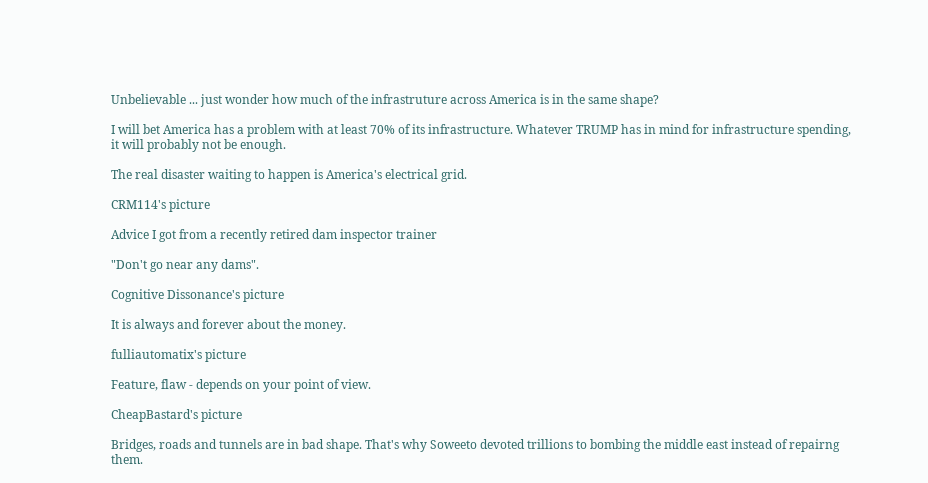Unbelievable ... just wonder how much of the infrastruture across America is in the same shape?

I will bet America has a problem with at least 70% of its infrastructure. Whatever TRUMP has in mind for infrastructure spending, it will probably not be enough.

The real disaster waiting to happen is America's electrical grid.

CRM114's picture

Advice I got from a recently retired dam inspector trainer

"Don't go near any dams".

Cognitive Dissonance's picture

It is always and forever about the money.

fulliautomatix's picture

Feature, flaw - depends on your point of view.

CheapBastard's picture

Bridges, roads and tunnels are in bad shape. That's why Soweeto devoted trillions to bombing the middle east instead of repairng them.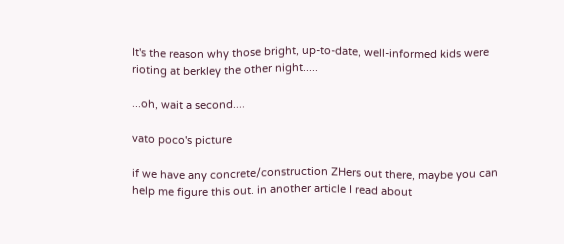It's the reason why those bright, up-to-date, well-informed kids were rioting at berkley the other night.....

...oh, wait a second....

vato poco's picture

if we have any concrete/construction ZHers out there, maybe you can help me figure this out. in another article I read about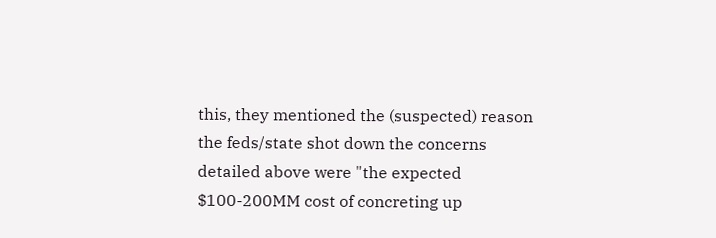this, they mentioned the (suspected) reason the feds/state shot down the concerns detailed above were "the expected $100-200MM cost of concreting up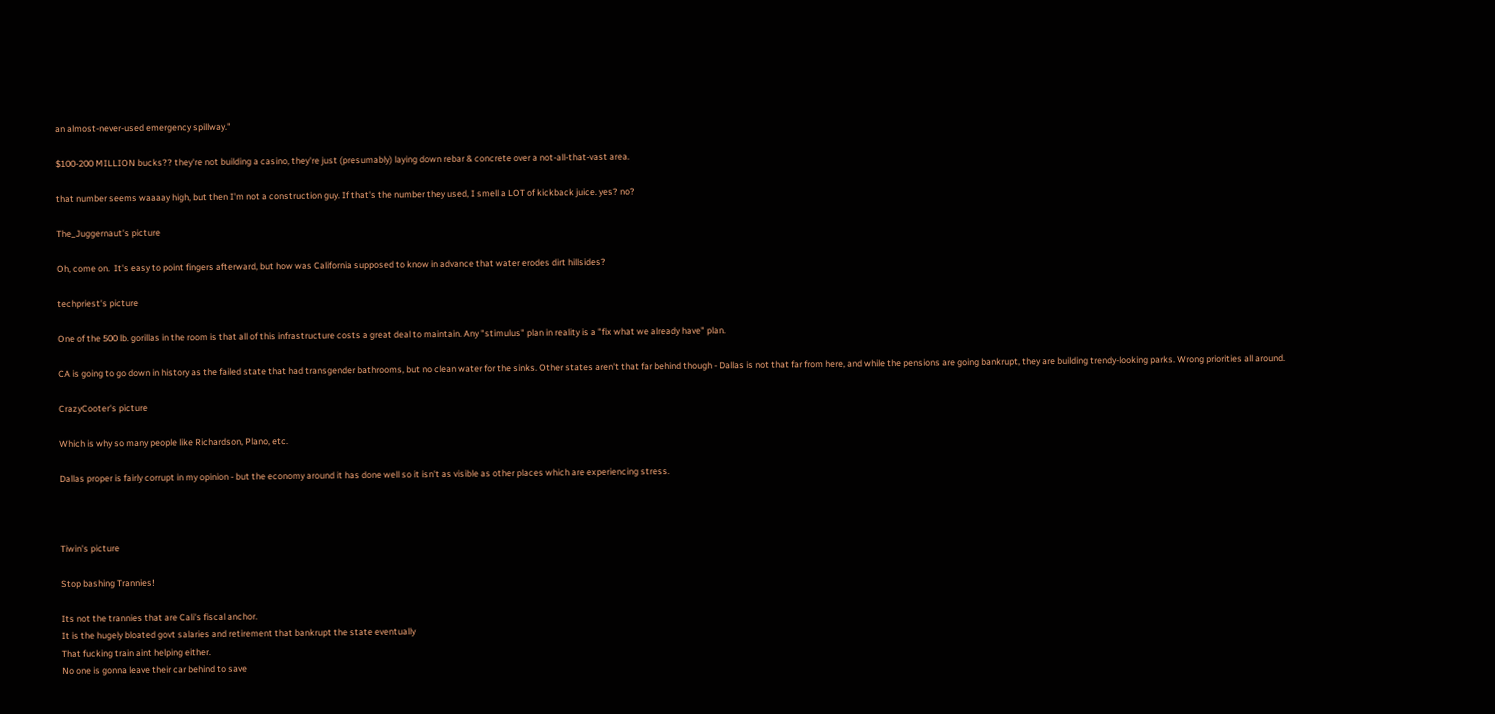an almost-never-used emergency spillway."

$100-200 MILLION bucks?? they're not building a casino, they're just (presumably) laying down rebar & concrete over a not-all-that-vast area.

that number seems waaaay high, but then I'm not a construction guy. If that's the number they used, I smell a LOT of kickback juice. yes? no?

The_Juggernaut's picture

Oh, come on.  It's easy to point fingers afterward, but how was California supposed to know in advance that water erodes dirt hillsides?

techpriest's picture

One of the 500 lb. gorillas in the room is that all of this infrastructure costs a great deal to maintain. Any "stimulus" plan in reality is a "fix what we already have" plan.

CA is going to go down in history as the failed state that had transgender bathrooms, but no clean water for the sinks. Other states aren't that far behind though - Dallas is not that far from here, and while the pensions are going bankrupt, they are building trendy-looking parks. Wrong priorities all around.

CrazyCooter's picture

Which is why so many people like Richardson, Plano, etc.

Dallas proper is fairly corrupt in my opinion - but the economy around it has done well so it isn't as visible as other places which are experiencing stress.



Tiwin's picture

Stop bashing Trannies!

Its not the trannies that are Cali's fiscal anchor.
It is the hugely bloated govt salaries and retirement that bankrupt the state eventually
That fucking train aint helping either.
No one is gonna leave their car behind to save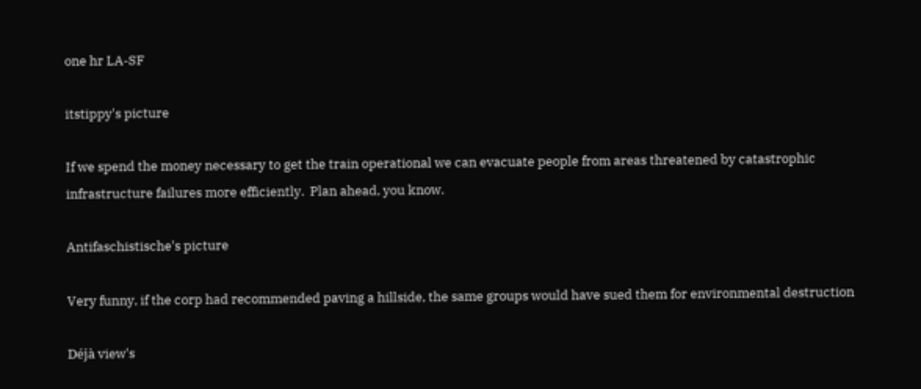one hr LA-SF

itstippy's picture

If we spend the money necessary to get the train operational we can evacuate people from areas threatened by catastrophic infrastructure failures more efficiently.  Plan ahead, you know.

Antifaschistische's picture

Very funny, if the corp had recommended paving a hillside, the same groups would have sued them for environmental destruction

Déjà view's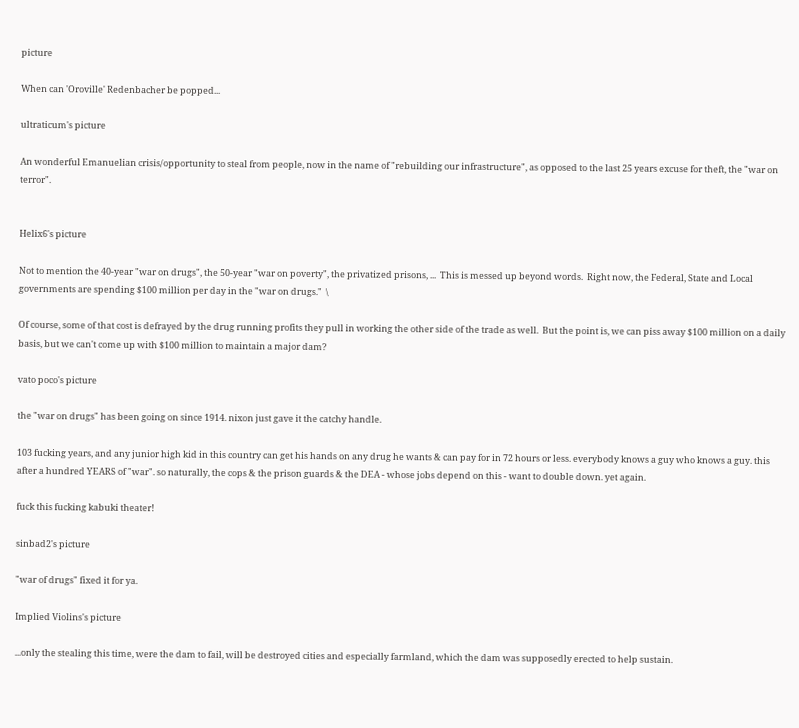picture

When can 'Oroville' Redenbacher be popped...

ultraticum's picture

An wonderful Emanuelian crisis/opportunity to steal from people, now in the name of "rebuilding our infrastructure", as opposed to the last 25 years excuse for theft, the "war on terror".


Helix6's picture

Not to mention the 40-year "war on drugs", the 50-year "war on poverty", the privatized prisons, ...  This is messed up beyond words.  Right now, the Federal, State and Local governments are spending $100 million per day in the "war on drugs."  \

Of course, some of that cost is defrayed by the drug running profits they pull in working the other side of the trade as well.  But the point is, we can piss away $100 million on a daily basis, but we can't come up with $100 million to maintain a major dam?

vato poco's picture

the "war on drugs" has been going on since 1914. nixon just gave it the catchy handle.

103 fucking years, and any junior high kid in this country can get his hands on any drug he wants & can pay for in 72 hours or less. everybody knows a guy who knows a guy. this after a hundred YEARS of "war". so naturally, the cops & the prison guards & the DEA - whose jobs depend on this - want to double down. yet again.

fuck this fucking kabuki theater!

sinbad2's picture

"war of drugs" fixed it for ya.

Implied Violins's picture

...only the stealing this time, were the dam to fail, will be destroyed cities and especially farmland, which the dam was supposedly erected to help sustain.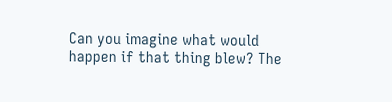Can you imagine what would happen if that thing blew? The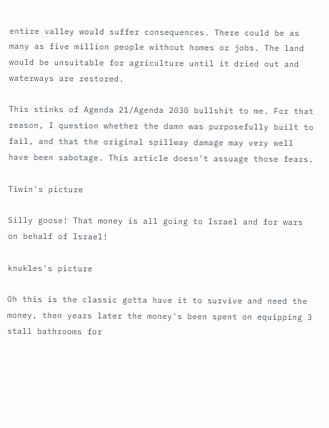entire valley would suffer consequences. There could be as many as five million people without homes or jobs. The land would be unsuitable for agriculture until it dried out and waterways are restored.

This stinks of Agenda 21/Agenda 2030 bullshit to me. For that reason, I question whether the damn was purposefully built to fail, and that the original spillway damage may very well have been sabotage. This article doesn't assuage those fears.

Tiwin's picture

Silly goose! That money is all going to Israel and for wars on behalf of Israel!

knukles's picture

Oh this is the classic gotta have it to survive and need the money, then years later the money's been spent on equipping 3 stall bathrooms for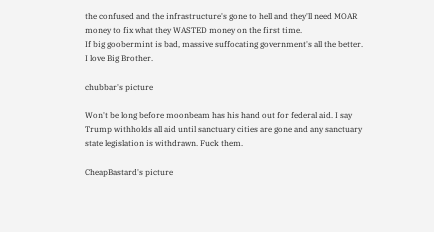the confused and the infrastructure's gone to hell and they'll need MOAR money to fix what they WASTED money on the first time.
If big goobermint is bad, massive suffocating government's all the better.
I love Big Brother.

chubbar's picture

Won't be long before moonbeam has his hand out for federal aid. I say Trump withholds all aid until sanctuary cities are gone and any sanctuary state legislation is withdrawn. Fuck them.

CheapBastard's picture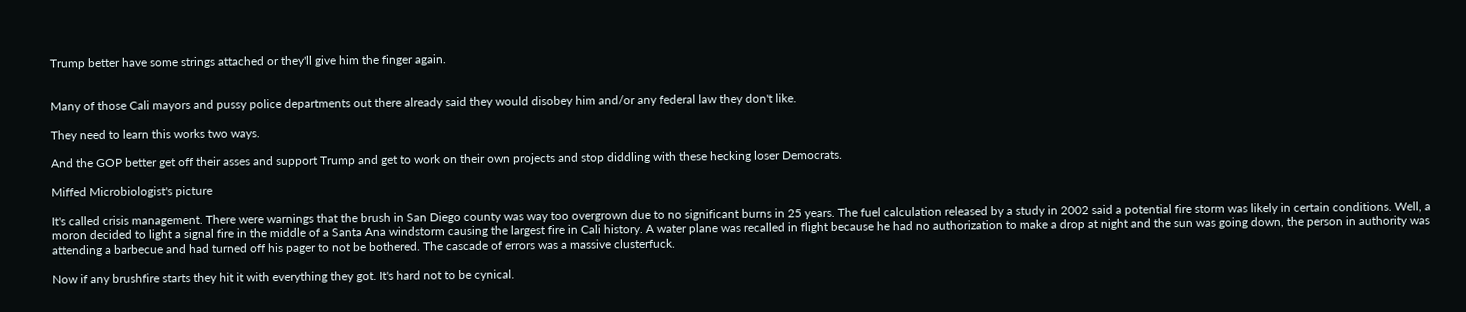Trump better have some strings attached or they'll give him the finger again.


Many of those Cali mayors and pussy police departments out there already said they would disobey him and/or any federal law they don't like.

They need to learn this works two ways.

And the GOP better get off their asses and support Trump and get to work on their own projects and stop diddling with these hecking loser Democrats.

Miffed Microbiologist's picture

It's called crisis management. There were warnings that the brush in San Diego county was way too overgrown due to no significant burns in 25 years. The fuel calculation released by a study in 2002 said a potential fire storm was likely in certain conditions. Well, a moron decided to light a signal fire in the middle of a Santa Ana windstorm causing the largest fire in Cali history. A water plane was recalled in flight because he had no authorization to make a drop at night and the sun was going down, the person in authority was attending a barbecue and had turned off his pager to not be bothered. The cascade of errors was a massive clusterfuck.

Now if any brushfire starts they hit it with everything they got. It's hard not to be cynical.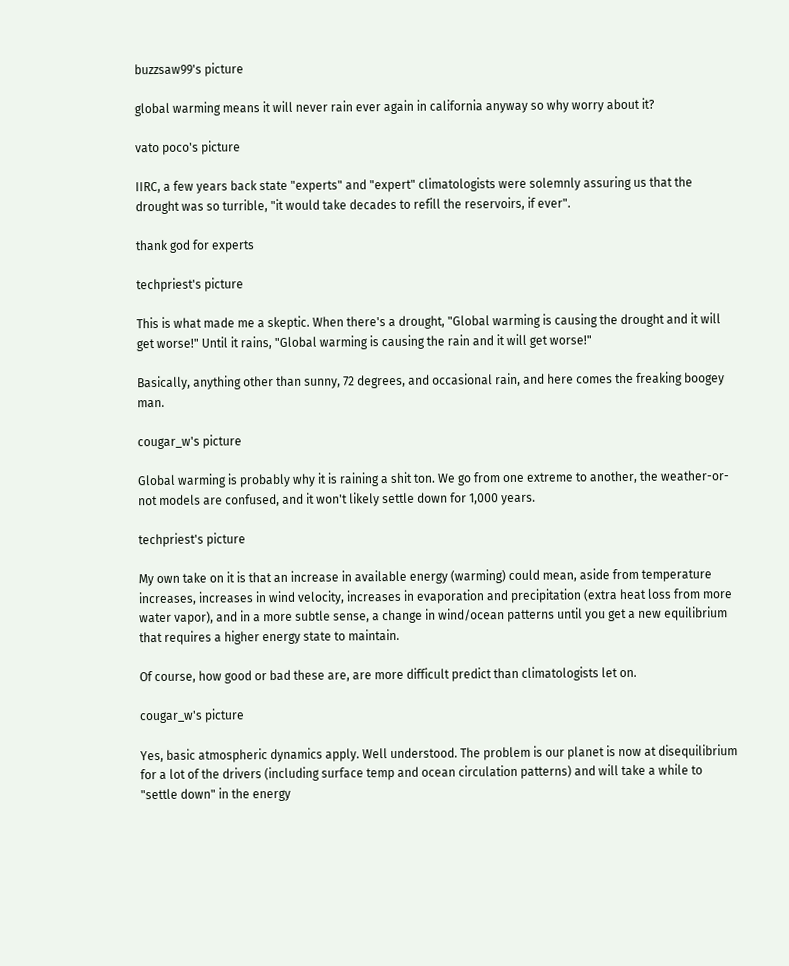buzzsaw99's picture

global warming means it will never rain ever again in california anyway so why worry about it?

vato poco's picture

IIRC, a few years back state "experts" and "expert" climatologists were solemnly assuring us that the drought was so turrible, "it would take decades to refill the reservoirs, if ever".

thank god for experts

techpriest's picture

This is what made me a skeptic. When there's a drought, "Global warming is causing the drought and it will get worse!" Until it rains, "Global warming is causing the rain and it will get worse!"

Basically, anything other than sunny, 72 degrees, and occasional rain, and here comes the freaking boogey man.

cougar_w's picture

Global warming is probably why it is raining a shit ton. We go from one extreme to another, the weather-or-not models are confused, and it won't likely settle down for 1,000 years.

techpriest's picture

My own take on it is that an increase in available energy (warming) could mean, aside from temperature increases, increases in wind velocity, increases in evaporation and precipitation (extra heat loss from more water vapor), and in a more subtle sense, a change in wind/ocean patterns until you get a new equilibrium that requires a higher energy state to maintain.

Of course, how good or bad these are, are more difficult predict than climatologists let on.

cougar_w's picture

Yes, basic atmospheric dynamics apply. Well understood. The problem is our planet is now at disequilibrium for a lot of the drivers (including surface temp and ocean circulation patterns) and will take a while to "settle down" in the energy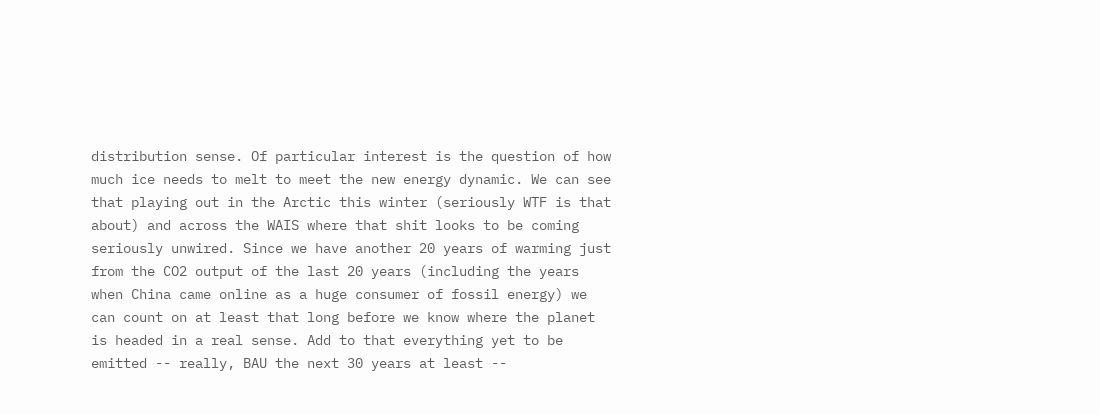distribution sense. Of particular interest is the question of how much ice needs to melt to meet the new energy dynamic. We can see that playing out in the Arctic this winter (seriously WTF is that about) and across the WAIS where that shit looks to be coming seriously unwired. Since we have another 20 years of warming just from the CO2 output of the last 20 years (including the years when China came online as a huge consumer of fossil energy) we can count on at least that long before we know where the planet is headed in a real sense. Add to that everything yet to be emitted -- really, BAU the next 30 years at least --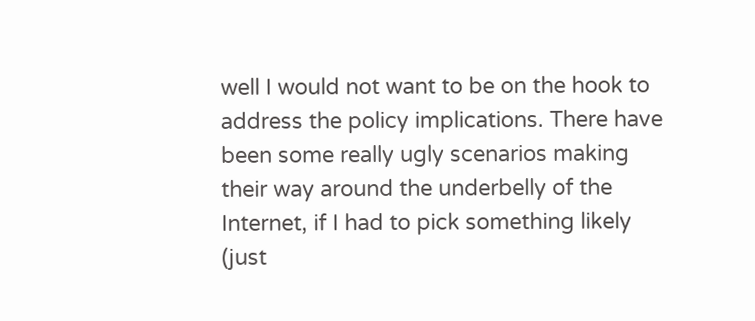well I would not want to be on the hook to address the policy implications. There have been some really ugly scenarios making their way around the underbelly of the Internet, if I had to pick something likely (just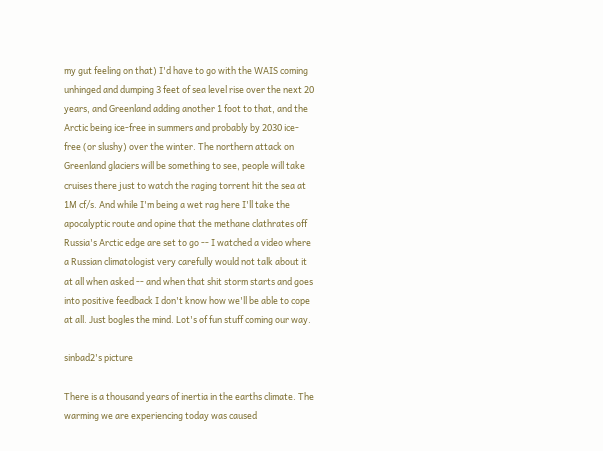my gut feeling on that) I'd have to go with the WAIS coming unhinged and dumping 3 feet of sea level rise over the next 20 years, and Greenland adding another 1 foot to that, and the Arctic being ice-free in summers and probably by 2030 ice-free (or slushy) over the winter. The northern attack on Greenland glaciers will be something to see, people will take cruises there just to watch the raging torrent hit the sea at 1M cf/s. And while I'm being a wet rag here I'll take the apocalyptic route and opine that the methane clathrates off Russia's Arctic edge are set to go -- I watched a video where a Russian climatologist very carefully would not talk about it at all when asked -- and when that shit storm starts and goes into positive feedback I don't know how we'll be able to cope at all. Just bogles the mind. Lot's of fun stuff coming our way.

sinbad2's picture

There is a thousand years of inertia in the earths climate. The warming we are experiencing today was caused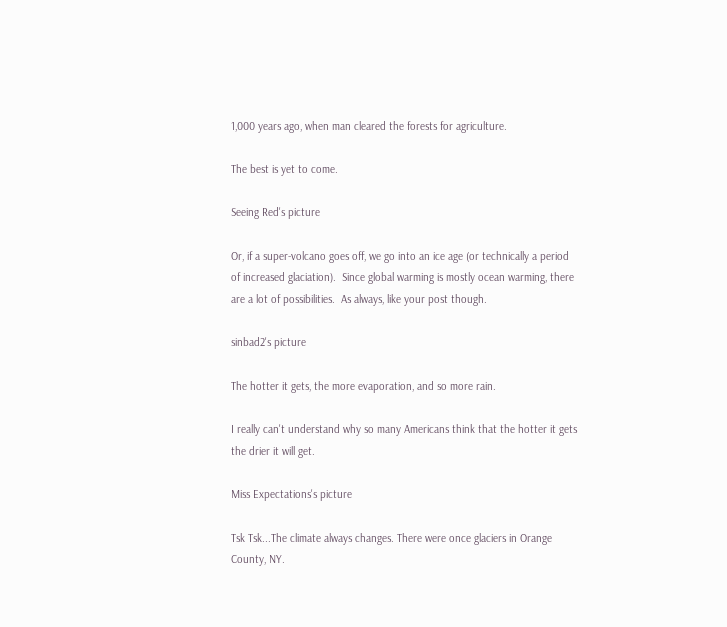1,000 years ago, when man cleared the forests for agriculture.

The best is yet to come.

Seeing Red's picture

Or, if a super-volcano goes off, we go into an ice age (or technically a period of increased glaciation).  Since global warming is mostly ocean warming, there are a lot of possibilities.  As always, like your post though.

sinbad2's picture

The hotter it gets, the more evaporation, and so more rain.

I really can't understand why so many Americans think that the hotter it gets the drier it will get.

Miss Expectations's picture

Tsk Tsk...The climate always changes. There were once glaciers in Orange County, NY.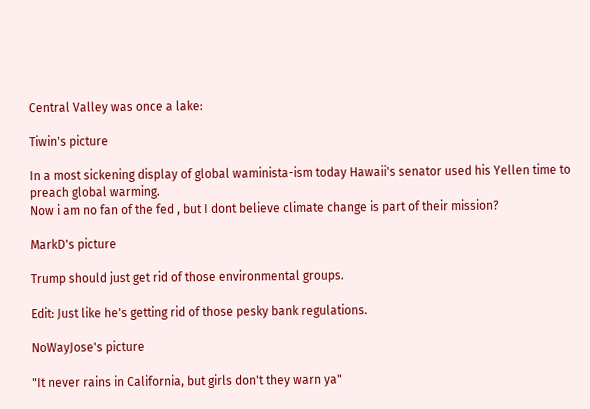Central Valley was once a lake:

Tiwin's picture

In a most sickening display of global waminista-ism today Hawaii's senator used his Yellen time to preach global warming.
Now i am no fan of the fed , but I dont believe climate change is part of their mission?

MarkD's picture

Trump should just get rid of those environmental groups.

Edit: Just like he's getting rid of those pesky bank regulations.

NoWayJose's picture

"It never rains in California, but girls don't they warn ya"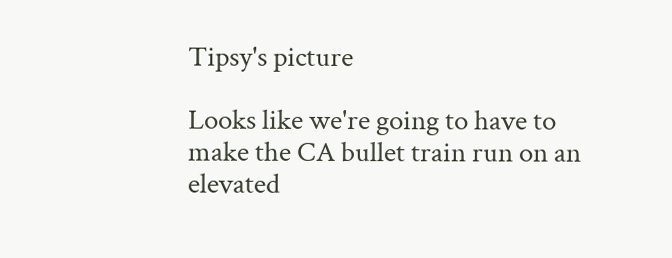Tipsy's picture

Looks like we're going to have to make the CA bullet train run on an elevated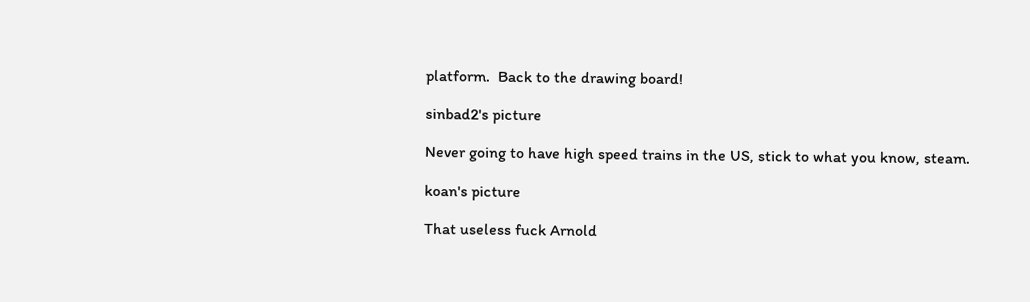platform.  Back to the drawing board!

sinbad2's picture

Never going to have high speed trains in the US, stick to what you know, steam.

koan's picture

That useless fuck Arnold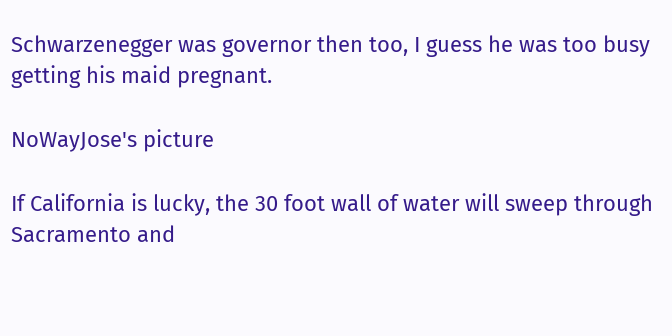Schwarzenegger was governor then too, I guess he was too busy getting his maid pregnant.

NoWayJose's picture

If California is lucky, the 30 foot wall of water will sweep through Sacramento and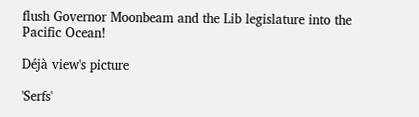flush Governor Moonbeam and the Lib legislature into the Pacific Ocean!

Déjà view's picture

'Serfs'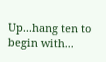Up...hang ten to begin with...